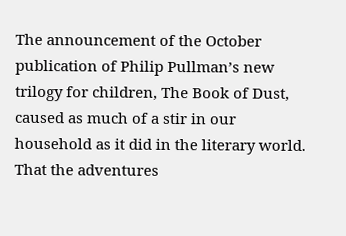The announcement of the October publication of Philip Pullman’s new trilogy for children, The Book of Dust, caused as much of a stir in our household as it did in the literary world. That the adventures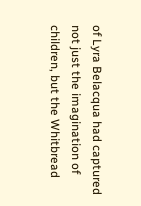of Lyra Belacqua had captured not just the imagination of children, but the Whitbread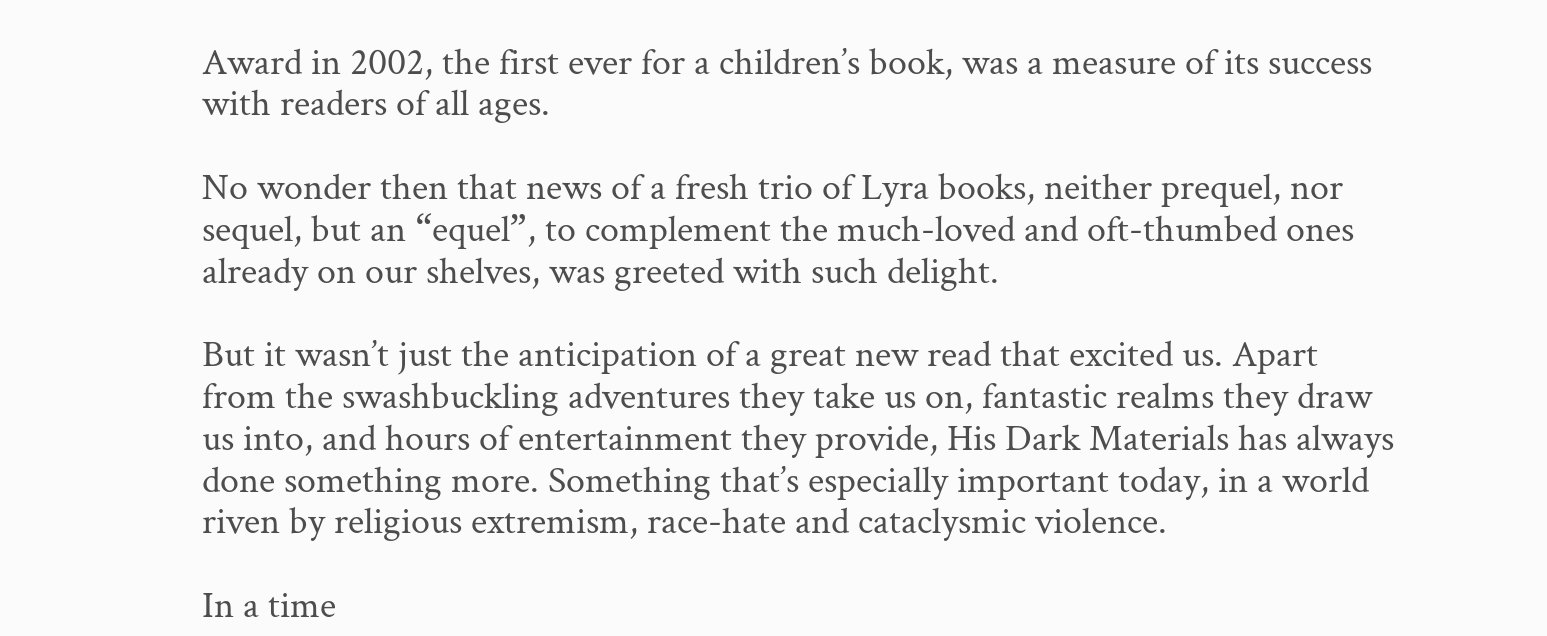Award in 2002, the first ever for a children’s book, was a measure of its success with readers of all ages.

No wonder then that news of a fresh trio of Lyra books, neither prequel, nor sequel, but an “equel”, to complement the much-loved and oft-thumbed ones already on our shelves, was greeted with such delight.

But it wasn’t just the anticipation of a great new read that excited us. Apart from the swashbuckling adventures they take us on, fantastic realms they draw us into, and hours of entertainment they provide, His Dark Materials has always done something more. Something that’s especially important today, in a world riven by religious extremism, race-hate and cataclysmic violence.

In a time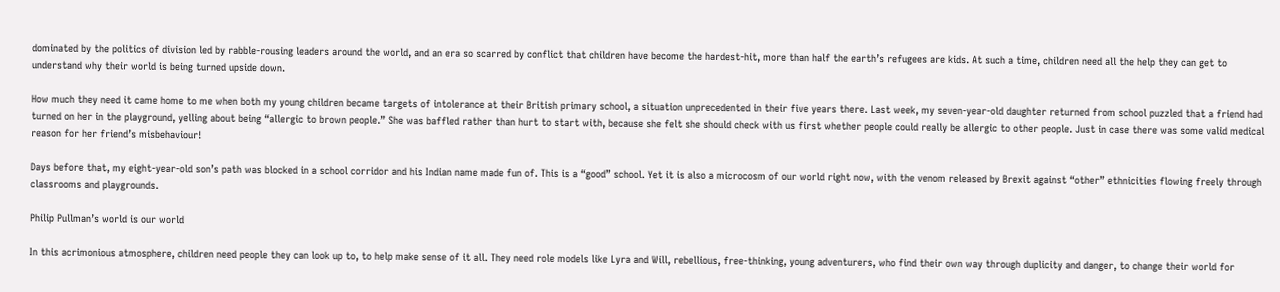dominated by the politics of division led by rabble-rousing leaders around the world, and an era so scarred by conflict that children have become the hardest-hit, more than half the earth’s refugees are kids. At such a time, children need all the help they can get to understand why their world is being turned upside down.

How much they need it came home to me when both my young children became targets of intolerance at their British primary school, a situation unprecedented in their five years there. Last week, my seven-year-old daughter returned from school puzzled that a friend had turned on her in the playground, yelling about being “allergic to brown people.” She was baffled rather than hurt to start with, because she felt she should check with us first whether people could really be allergic to other people. Just in case there was some valid medical reason for her friend’s misbehaviour!

Days before that, my eight-year-old son’s path was blocked in a school corridor and his Indian name made fun of. This is a “good” school. Yet it is also a microcosm of our world right now, with the venom released by Brexit against “other” ethnicities flowing freely through classrooms and playgrounds.

Philip Pullman’s world is our world

In this acrimonious atmosphere, children need people they can look up to, to help make sense of it all. They need role models like Lyra and Will, rebellious, free-thinking, young adventurers, who find their own way through duplicity and danger, to change their world for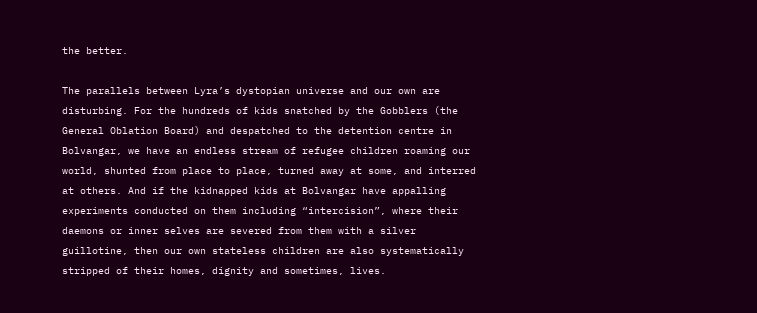the better.

The parallels between Lyra’s dystopian universe and our own are disturbing. For the hundreds of kids snatched by the Gobblers (the General Oblation Board) and despatched to the detention centre in Bolvangar, we have an endless stream of refugee children roaming our world, shunted from place to place, turned away at some, and interred at others. And if the kidnapped kids at Bolvangar have appalling experiments conducted on them including “intercision”, where their daemons or inner selves are severed from them with a silver guillotine, then our own stateless children are also systematically stripped of their homes, dignity and sometimes, lives.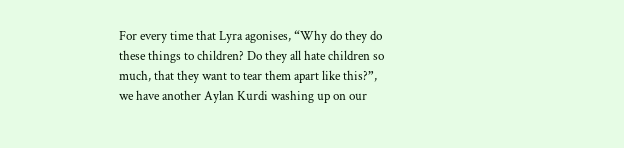For every time that Lyra agonises, “Why do they do these things to children? Do they all hate children so much, that they want to tear them apart like this?”, we have another Aylan Kurdi washing up on our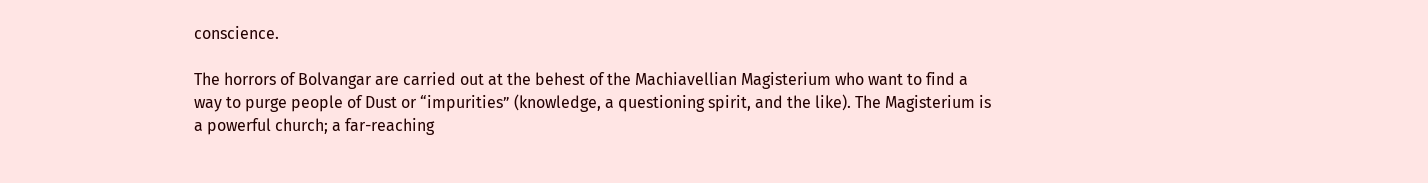conscience.

The horrors of Bolvangar are carried out at the behest of the Machiavellian Magisterium who want to find a way to purge people of Dust or “impurities” (knowledge, a questioning spirit, and the like). The Magisterium is a powerful church; a far-reaching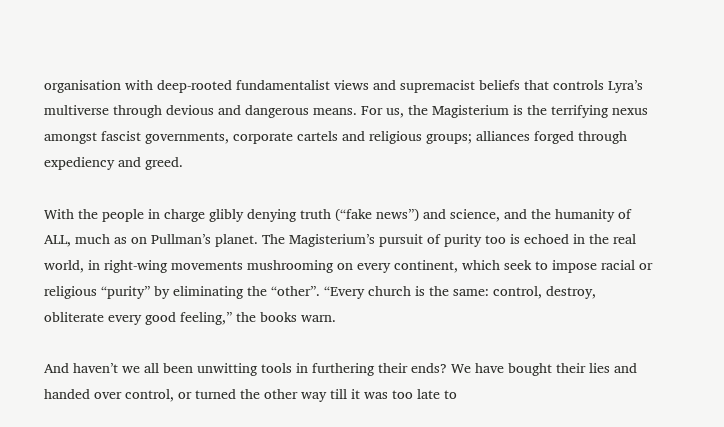organisation with deep-rooted fundamentalist views and supremacist beliefs that controls Lyra’s multiverse through devious and dangerous means. For us, the Magisterium is the terrifying nexus amongst fascist governments, corporate cartels and religious groups; alliances forged through expediency and greed.

With the people in charge glibly denying truth (“fake news”) and science, and the humanity of ALL, much as on Pullman’s planet. The Magisterium’s pursuit of purity too is echoed in the real world, in right-wing movements mushrooming on every continent, which seek to impose racial or religious “purity” by eliminating the “other”. “Every church is the same: control, destroy, obliterate every good feeling,” the books warn.

And haven’t we all been unwitting tools in furthering their ends? We have bought their lies and handed over control, or turned the other way till it was too late to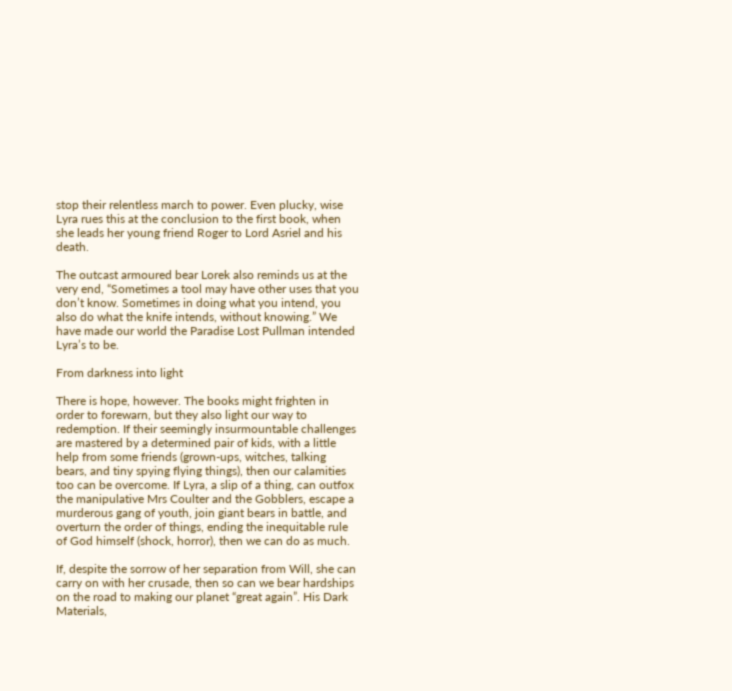stop their relentless march to power. Even plucky, wise Lyra rues this at the conclusion to the first book, when she leads her young friend Roger to Lord Asriel and his death.

The outcast armoured bear Lorek also reminds us at the very end, “Sometimes a tool may have other uses that you don’t know. Sometimes in doing what you intend, you also do what the knife intends, without knowing.” We have made our world the Paradise Lost Pullman intended Lyra’s to be.

From darkness into light

There is hope, however. The books might frighten in order to forewarn, but they also light our way to redemption. If their seemingly insurmountable challenges are mastered by a determined pair of kids, with a little help from some friends (grown-ups, witches, talking bears, and tiny spying flying things), then our calamities too can be overcome. If Lyra, a slip of a thing, can outfox the manipulative Mrs Coulter and the Gobblers, escape a murderous gang of youth, join giant bears in battle, and overturn the order of things, ending the inequitable rule of God himself (shock, horror), then we can do as much.

If, despite the sorrow of her separation from Will, she can carry on with her crusade, then so can we bear hardships on the road to making our planet “great again”. His Dark Materials,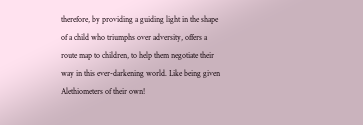therefore, by providing a guiding light in the shape of a child who triumphs over adversity, offers a route map to children, to help them negotiate their way in this ever-darkening world. Like being given Alethiometers of their own!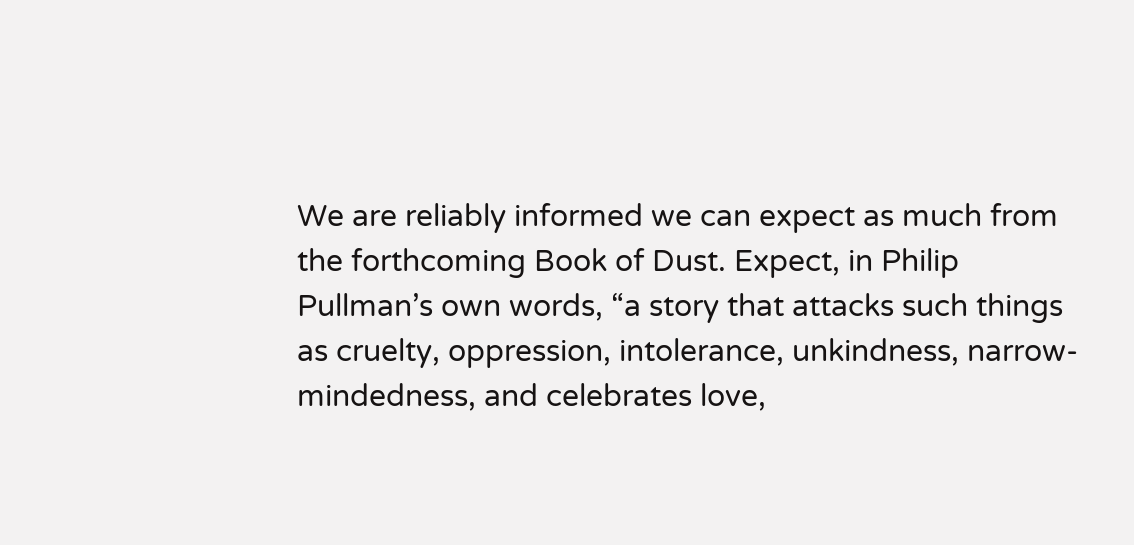We are reliably informed we can expect as much from the forthcoming Book of Dust. Expect, in Philip Pullman’s own words, “a story that attacks such things as cruelty, oppression, intolerance, unkindness, narrow-mindedness, and celebrates love,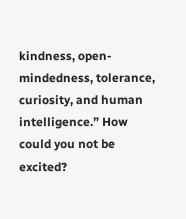kindness, open-mindedness, tolerance, curiosity, and human intelligence.” How could you not be excited?